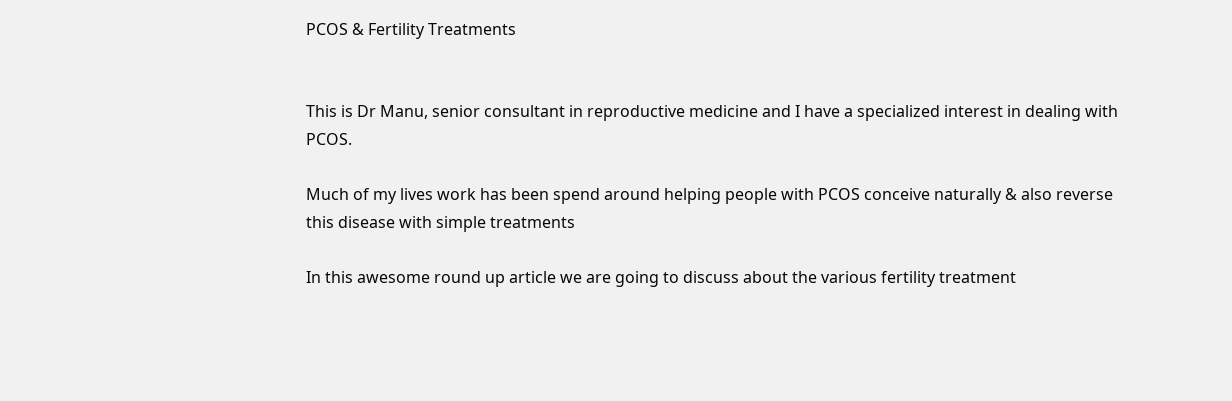PCOS & Fertility Treatments


This is Dr Manu, senior consultant in reproductive medicine and I have a specialized interest in dealing with PCOS.

Much of my lives work has been spend around helping people with PCOS conceive naturally & also reverse this disease with simple treatments

In this awesome round up article we are going to discuss about the various fertility treatment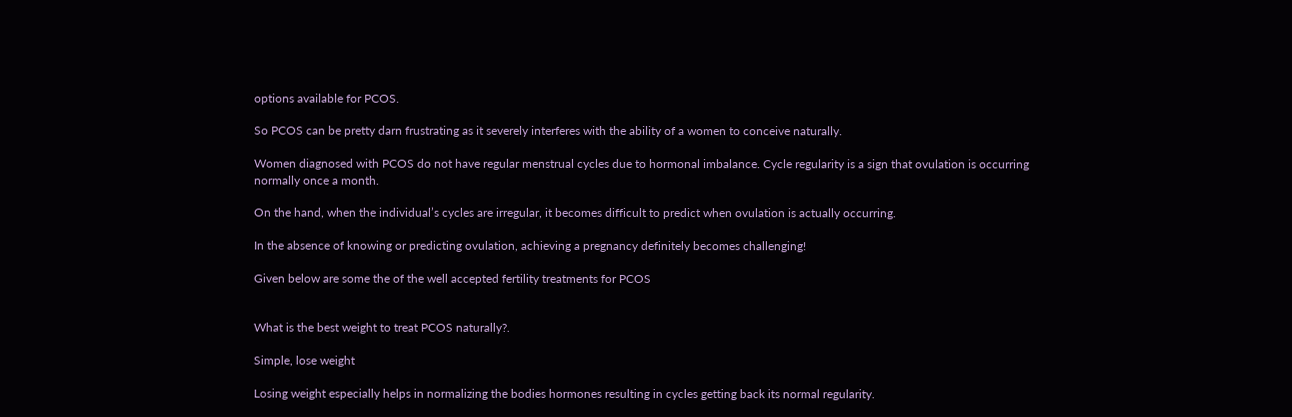options available for PCOS.

So PCOS can be pretty darn frustrating as it severely interferes with the ability of a women to conceive naturally.

Women diagnosed with PCOS do not have regular menstrual cycles due to hormonal imbalance. Cycle regularity is a sign that ovulation is occurring normally once a month.

On the hand, when the individual’s cycles are irregular, it becomes difficult to predict when ovulation is actually occurring.

In the absence of knowing or predicting ovulation, achieving a pregnancy definitely becomes challenging!

Given below are some the of the well accepted fertility treatments for PCOS


What is the best weight to treat PCOS naturally?.

Simple, lose weight

Losing weight especially helps in normalizing the bodies hormones resulting in cycles getting back its normal regularity.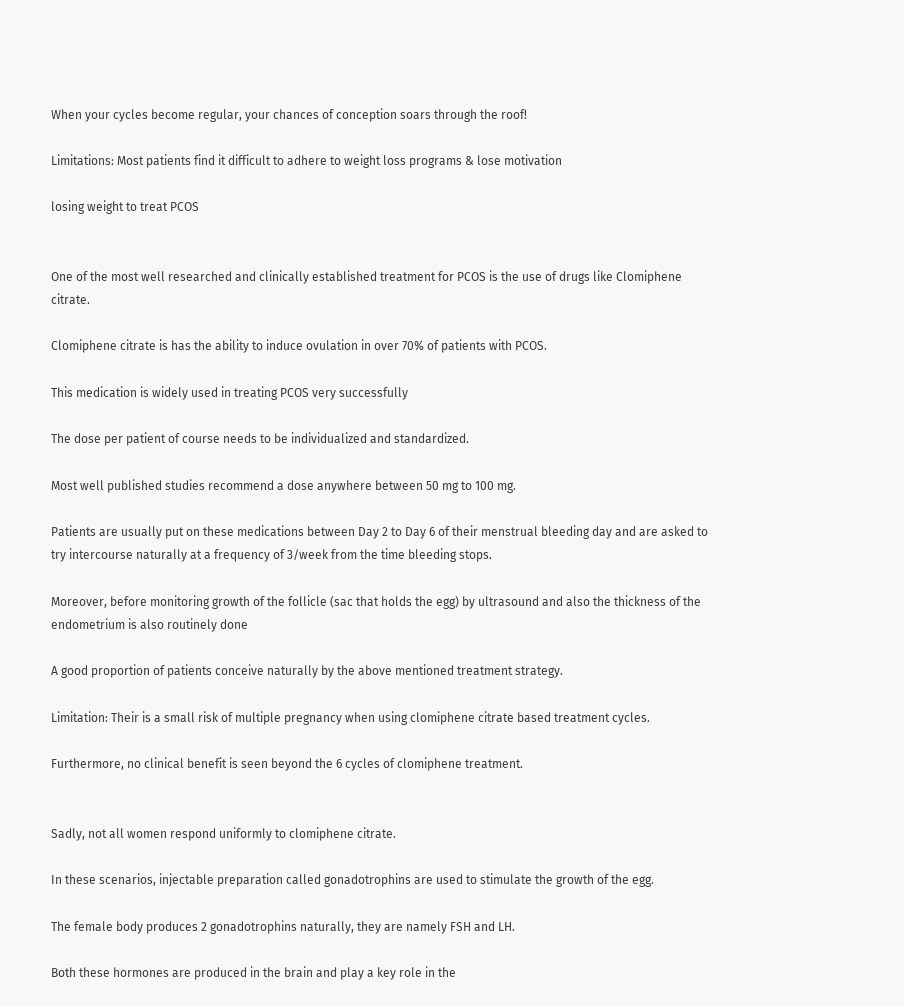When your cycles become regular, your chances of conception soars through the roof!

Limitations: Most patients find it difficult to adhere to weight loss programs & lose motivation

losing weight to treat PCOS


One of the most well researched and clinically established treatment for PCOS is the use of drugs like Clomiphene citrate.

Clomiphene citrate is has the ability to induce ovulation in over 70% of patients with PCOS.

This medication is widely used in treating PCOS very successfully

The dose per patient of course needs to be individualized and standardized.

Most well published studies recommend a dose anywhere between 50 mg to 100 mg.

Patients are usually put on these medications between Day 2 to Day 6 of their menstrual bleeding day and are asked to try intercourse naturally at a frequency of 3/week from the time bleeding stops.

Moreover, before monitoring growth of the follicle (sac that holds the egg) by ultrasound and also the thickness of the endometrium is also routinely done

A good proportion of patients conceive naturally by the above mentioned treatment strategy.

Limitation: Their is a small risk of multiple pregnancy when using clomiphene citrate based treatment cycles.

Furthermore, no clinical benefit is seen beyond the 6 cycles of clomiphene treatment.


Sadly, not all women respond uniformly to clomiphene citrate.

In these scenarios, injectable preparation called gonadotrophins are used to stimulate the growth of the egg.

The female body produces 2 gonadotrophins naturally, they are namely FSH and LH.

Both these hormones are produced in the brain and play a key role in the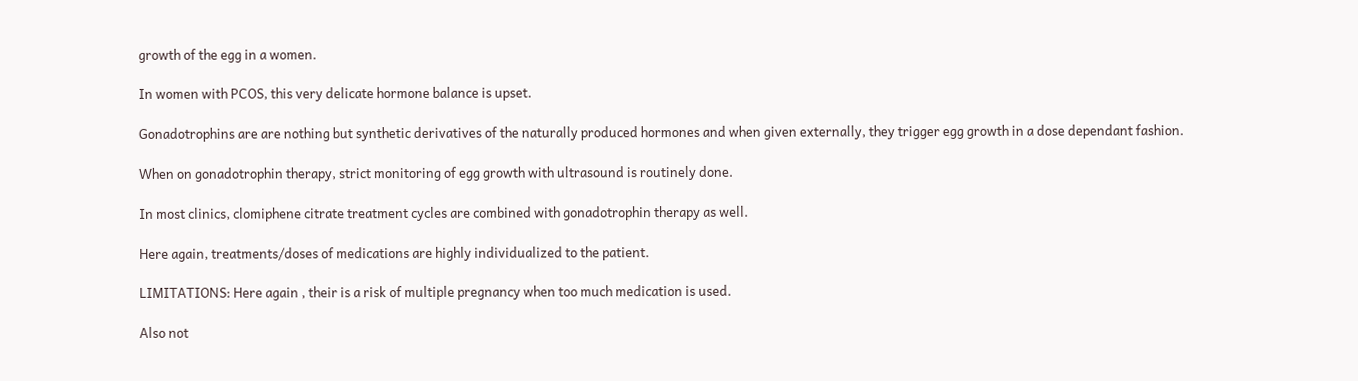growth of the egg in a women.

In women with PCOS, this very delicate hormone balance is upset.

Gonadotrophins are are nothing but synthetic derivatives of the naturally produced hormones and when given externally, they trigger egg growth in a dose dependant fashion.

When on gonadotrophin therapy, strict monitoring of egg growth with ultrasound is routinely done.

In most clinics, clomiphene citrate treatment cycles are combined with gonadotrophin therapy as well.

Here again, treatments/doses of medications are highly individualized to the patient.

LIMITATIONS: Here again , their is a risk of multiple pregnancy when too much medication is used.

Also not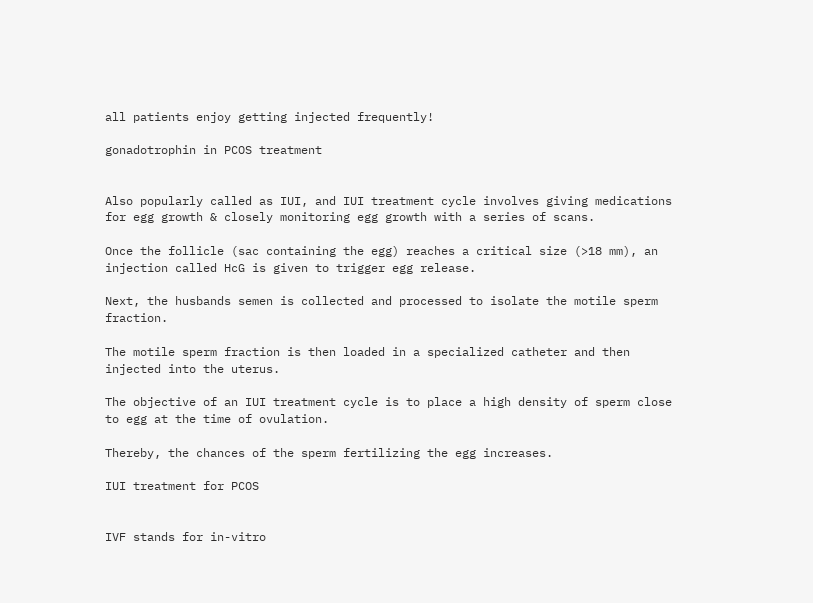all patients enjoy getting injected frequently!

gonadotrophin in PCOS treatment


Also popularly called as IUI, and IUI treatment cycle involves giving medications for egg growth & closely monitoring egg growth with a series of scans.

Once the follicle (sac containing the egg) reaches a critical size (>18 mm), an injection called HcG is given to trigger egg release.

Next, the husbands semen is collected and processed to isolate the motile sperm fraction.

The motile sperm fraction is then loaded in a specialized catheter and then injected into the uterus.

The objective of an IUI treatment cycle is to place a high density of sperm close to egg at the time of ovulation.

Thereby, the chances of the sperm fertilizing the egg increases.

IUI treatment for PCOS


IVF stands for in-vitro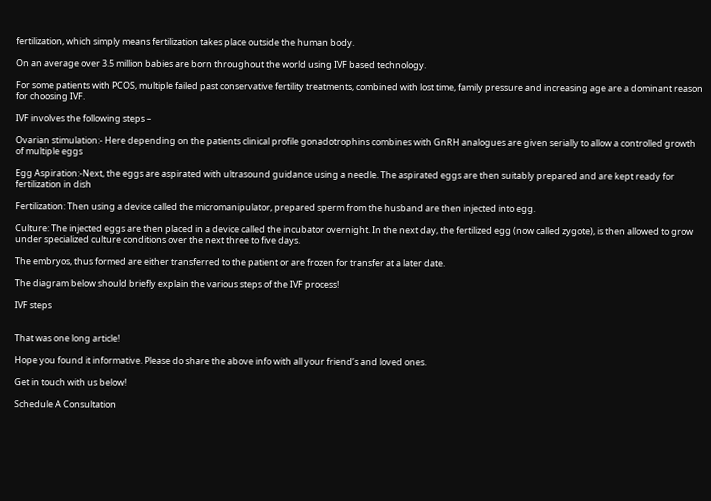fertilization, which simply means fertilization takes place outside the human body.

On an average over 3.5 million babies are born throughout the world using IVF based technology.

For some patients with PCOS, multiple failed past conservative fertility treatments, combined with lost time, family pressure and increasing age are a dominant reason for choosing IVF.

IVF involves the following steps –

Ovarian stimulation:- Here depending on the patients clinical profile gonadotrophins combines with GnRH analogues are given serially to allow a controlled growth of multiple eggs

Egg Aspiration:-Next, the eggs are aspirated with ultrasound guidance using a needle. The aspirated eggs are then suitably prepared and are kept ready for fertilization in dish

Fertilization: Then using a device called the micromanipulator, prepared sperm from the husband are then injected into egg.

Culture: The injected eggs are then placed in a device called the incubator overnight. In the next day, the fertilized egg (now called zygote), is then allowed to grow under specialized culture conditions over the next three to five days.

The embryos, thus formed are either transferred to the patient or are frozen for transfer at a later date.

The diagram below should briefly explain the various steps of the IVF process!

IVF steps


That was one long article!

Hope you found it informative. Please do share the above info with all your friend’s and loved ones.

Get in touch with us below!

Schedule A Consultation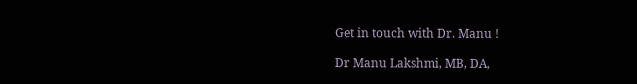Get in touch with Dr. Manu !

Dr Manu Lakshmi, MB, DA,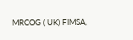MRCOG ( UK) FIMSA,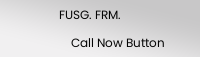FUSG. FRM.

    Call Now Button